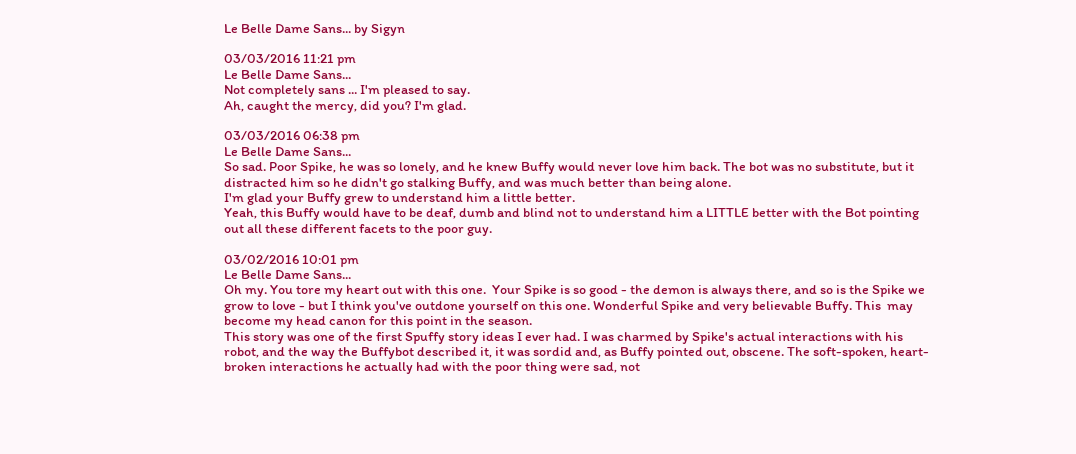Le Belle Dame Sans... by Sigyn

03/03/2016 11:21 pm
Le Belle Dame Sans...
Not completely sans ... I'm pleased to say.
Ah, caught the mercy, did you? I'm glad.

03/03/2016 06:38 pm
Le Belle Dame Sans...
So sad. Poor Spike, he was so lonely, and he knew Buffy would never love him back. The bot was no substitute, but it distracted him so he didn't go stalking Buffy, and was much better than being alone.
I'm glad your Buffy grew to understand him a little better.
Yeah, this Buffy would have to be deaf, dumb and blind not to understand him a LITTLE better with the Bot pointing out all these different facets to the poor guy.

03/02/2016 10:01 pm
Le Belle Dame Sans...
Oh my. You tore my heart out with this one.  Your Spike is so good - the demon is always there, and so is the Spike we grow to love - but I think you've outdone yourself on this one. Wonderful Spike and very believable Buffy. This  may become my head canon for this point in the season.
This story was one of the first Spuffy story ideas I ever had. I was charmed by Spike's actual interactions with his robot, and the way the Buffybot described it, it was sordid and, as Buffy pointed out, obscene. The soft-spoken, heart-broken interactions he actually had with the poor thing were sad, not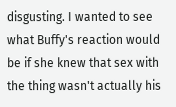disgusting. I wanted to see what Buffy's reaction would be if she knew that sex with the thing wasn't actually his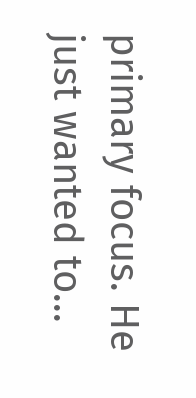primary focus. He just wanted to...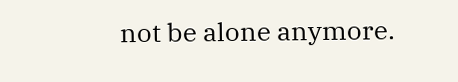not be alone anymore.